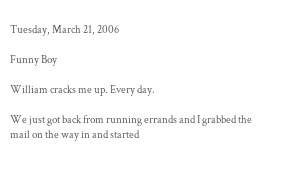Tuesday, March 21, 2006

Funny Boy

William cracks me up. Every day.

We just got back from running errands and I grabbed the mail on the way in and started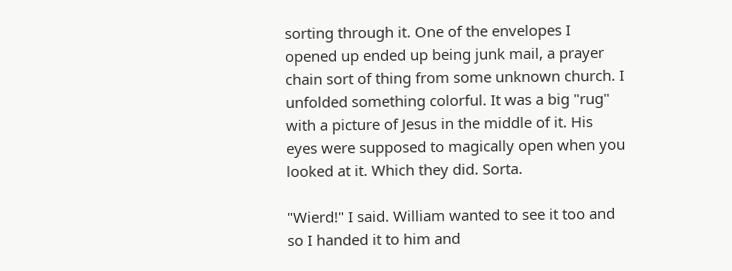sorting through it. One of the envelopes I opened up ended up being junk mail, a prayer chain sort of thing from some unknown church. I unfolded something colorful. It was a big "rug" with a picture of Jesus in the middle of it. His eyes were supposed to magically open when you looked at it. Which they did. Sorta.

"Wierd!" I said. William wanted to see it too and so I handed it to him and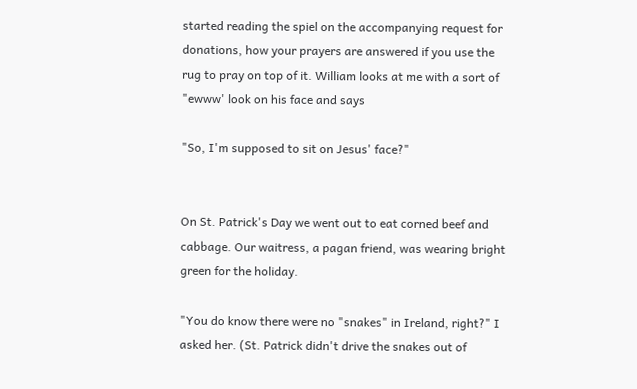started reading the spiel on the accompanying request for donations, how your prayers are answered if you use the rug to pray on top of it. William looks at me with a sort of "ewww' look on his face and says

"So, I'm supposed to sit on Jesus' face?"


On St. Patrick's Day we went out to eat corned beef and cabbage. Our waitress, a pagan friend, was wearing bright green for the holiday.

"You do know there were no "snakes" in Ireland, right?" I asked her. (St. Patrick didn't drive the snakes out of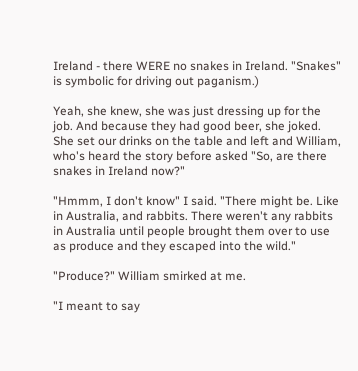Ireland - there WERE no snakes in Ireland. "Snakes" is symbolic for driving out paganism.)

Yeah, she knew, she was just dressing up for the job. And because they had good beer, she joked. She set our drinks on the table and left and William, who's heard the story before asked "So, are there snakes in Ireland now?"

"Hmmm, I don't know" I said. "There might be. Like in Australia, and rabbits. There weren't any rabbits in Australia until people brought them over to use as produce and they escaped into the wild."

"Produce?" William smirked at me.

"I meant to say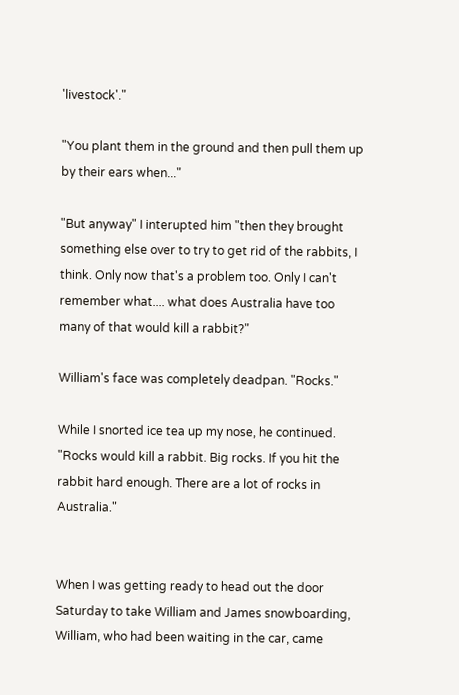'livestock'."

"You plant them in the ground and then pull them up by their ears when..."

"But anyway" I interupted him "then they brought something else over to try to get rid of the rabbits, I think. Only now that's a problem too. Only I can't remember what.... what does Australia have too many of that would kill a rabbit?"

William's face was completely deadpan. "Rocks."

While I snorted ice tea up my nose, he continued. "Rocks would kill a rabbit. Big rocks. If you hit the rabbit hard enough. There are a lot of rocks in Australia."


When I was getting ready to head out the door Saturday to take William and James snowboarding, William, who had been waiting in the car, came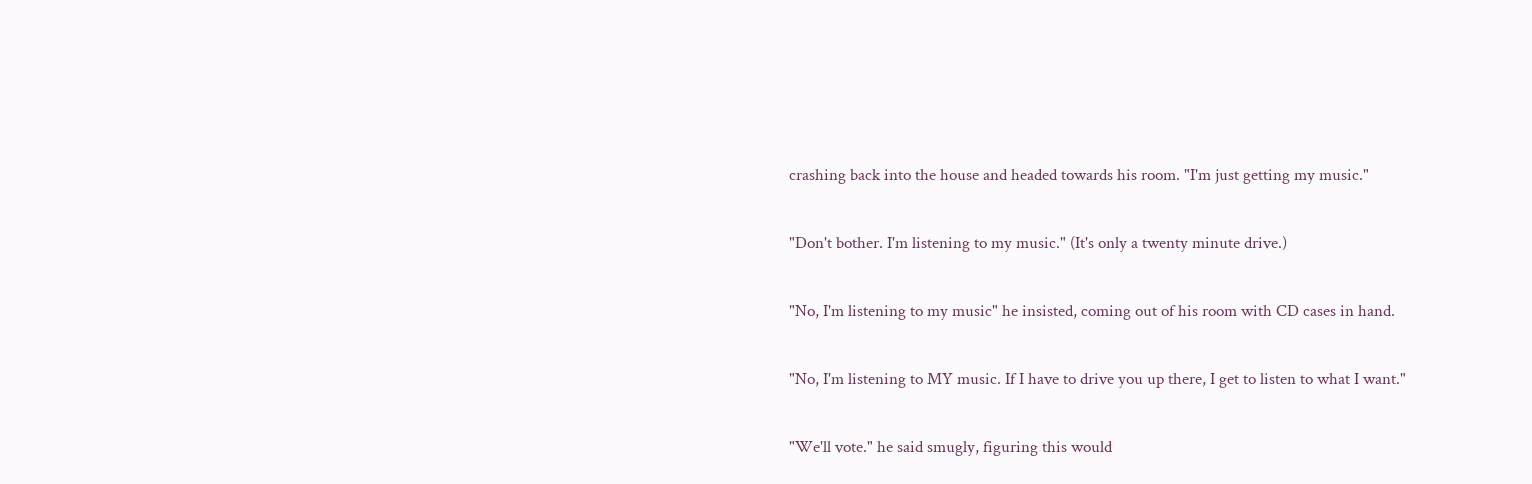crashing back into the house and headed towards his room. "I'm just getting my music."

"Don't bother. I'm listening to my music." (It's only a twenty minute drive.)

"No, I'm listening to my music" he insisted, coming out of his room with CD cases in hand.

"No, I'm listening to MY music. If I have to drive you up there, I get to listen to what I want."

"We'll vote." he said smugly, figuring this would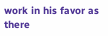work in his favor as there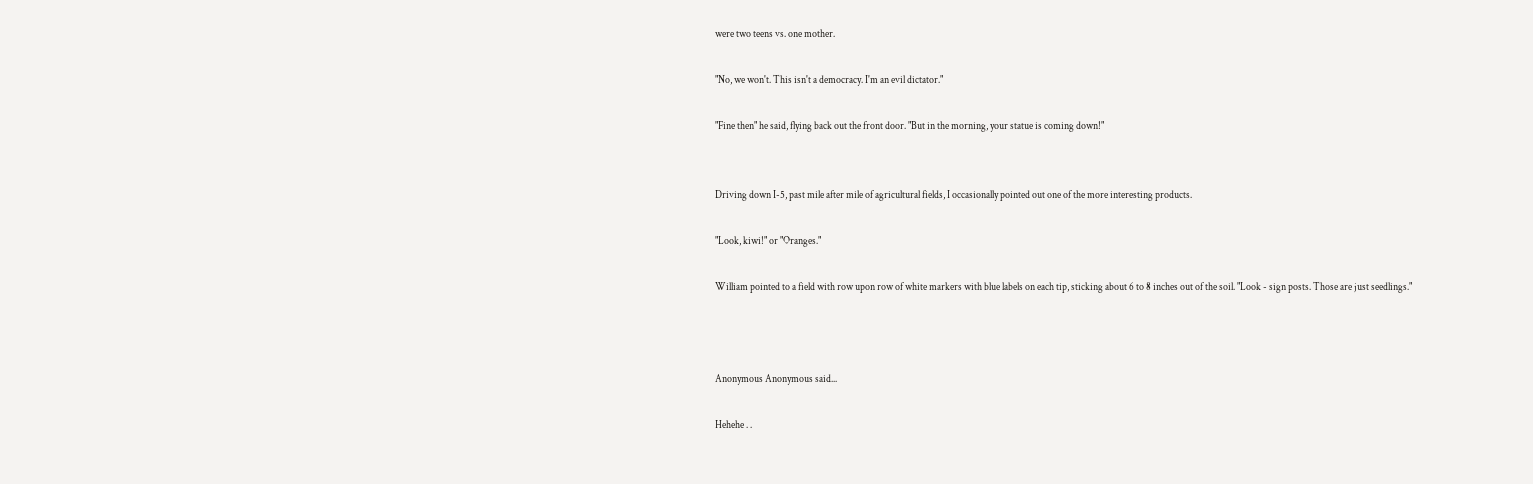were two teens vs. one mother.

"No, we won't. This isn't a democracy. I'm an evil dictator."

"Fine then" he said, flying back out the front door. "But in the morning, your statue is coming down!"


Driving down I-5, past mile after mile of agricultural fields, I occasionally pointed out one of the more interesting products.

"Look, kiwi!" or "Oranges."

William pointed to a field with row upon row of white markers with blue labels on each tip, sticking about 6 to 8 inches out of the soil. "Look - sign posts. Those are just seedlings."



Anonymous Anonymous said...

Hehehe . .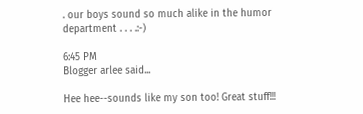. our boys sound so much alike in the humor department . . . .:-)

6:45 PM
Blogger arlee said...

Hee hee--sounds like my son too! Great stuff!!!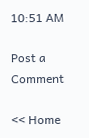10:51 AM

Post a Comment

<< Home